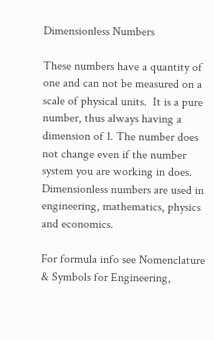Dimensionless Numbers

These numbers have a quantity of one and can not be measured on a scale of physical units.  It is a pure number, thus always having a dimension of 1. The number does not change even if the number system you are working in does.  Dimensionless numbers are used in engineering, mathematics, physics and economics.

For formula info see Nomenclature & Symbols for Engineering,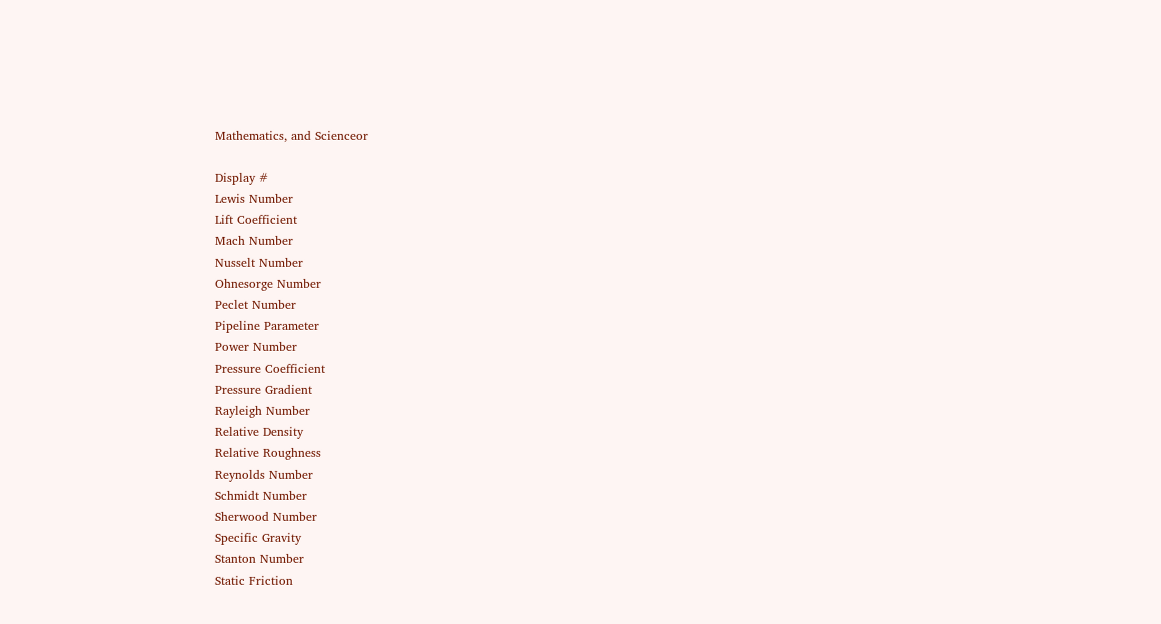Mathematics, and Scienceor

Display #
Lewis Number
Lift Coefficient
Mach Number
Nusselt Number
Ohnesorge Number
Peclet Number
Pipeline Parameter
Power Number
Pressure Coefficient
Pressure Gradient
Rayleigh Number
Relative Density
Relative Roughness
Reynolds Number
Schmidt Number
Sherwood Number
Specific Gravity
Stanton Number
Static Friction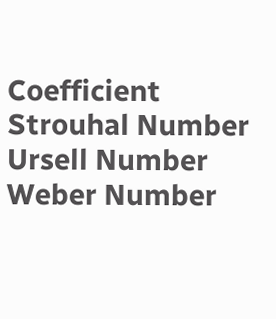Coefficient
Strouhal Number
Ursell Number
Weber Number